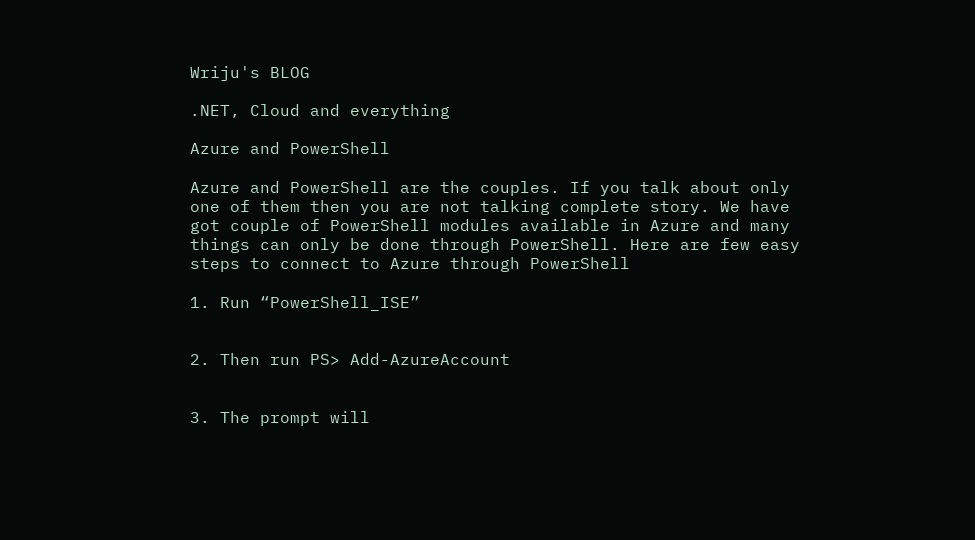Wriju's BLOG

.NET, Cloud and everything

Azure and PowerShell

Azure and PowerShell are the couples. If you talk about only one of them then you are not talking complete story. We have got couple of PowerShell modules available in Azure and many things can only be done through PowerShell. Here are few easy steps to connect to Azure through PowerShell

1. Run “PowerShell_ISE”


2. Then run PS> Add-AzureAccount


3. The prompt will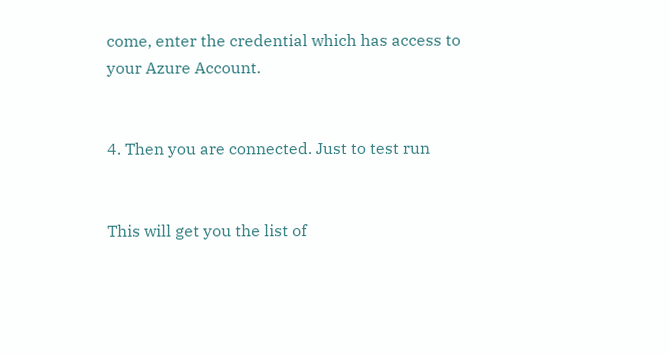come, enter the credential which has access to your Azure Account.


4. Then you are connected. Just to test run


This will get you the list of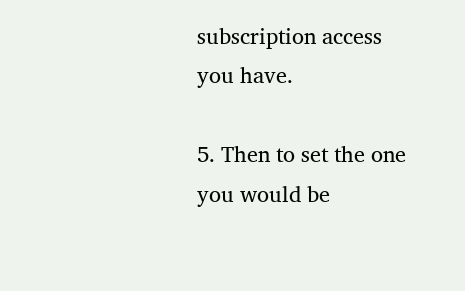subscription access you have.

5. Then to set the one you would be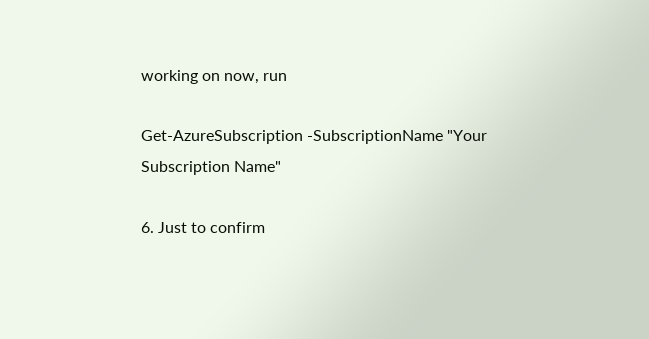working on now, run

Get-AzureSubscription -SubscriptionName "Your Subscription Name"

6. Just to confirm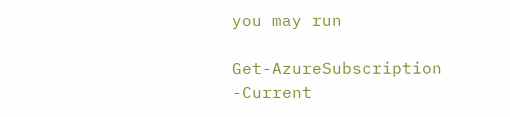you may run

Get-AzureSubscription -Current